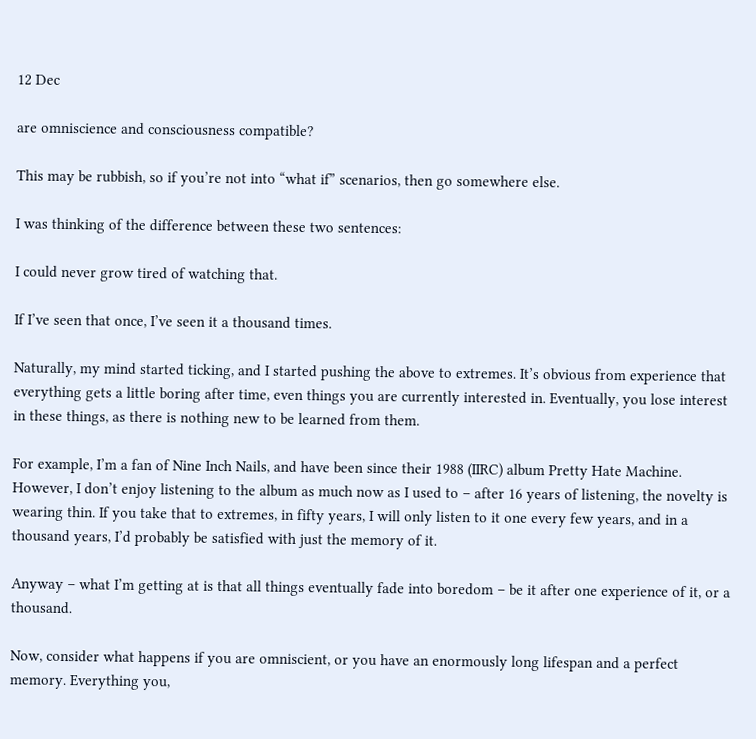12 Dec

are omniscience and consciousness compatible?

This may be rubbish, so if you’re not into “what if” scenarios, then go somewhere else.

I was thinking of the difference between these two sentences:

I could never grow tired of watching that.

If I’ve seen that once, I’ve seen it a thousand times.

Naturally, my mind started ticking, and I started pushing the above to extremes. It’s obvious from experience that everything gets a little boring after time, even things you are currently interested in. Eventually, you lose interest in these things, as there is nothing new to be learned from them.

For example, I’m a fan of Nine Inch Nails, and have been since their 1988 (IIRC) album Pretty Hate Machine. However, I don’t enjoy listening to the album as much now as I used to – after 16 years of listening, the novelty is wearing thin. If you take that to extremes, in fifty years, I will only listen to it one every few years, and in a thousand years, I’d probably be satisfied with just the memory of it.

Anyway – what I’m getting at is that all things eventually fade into boredom – be it after one experience of it, or a thousand.

Now, consider what happens if you are omniscient, or you have an enormously long lifespan and a perfect memory. Everything you,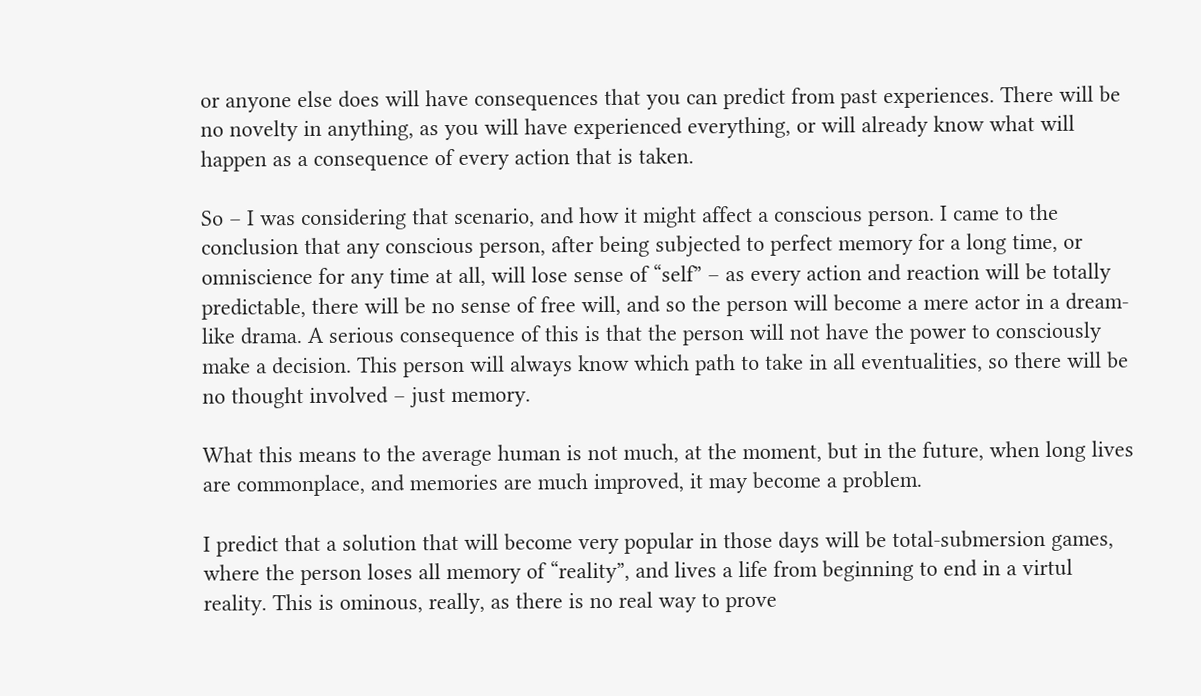or anyone else does will have consequences that you can predict from past experiences. There will be no novelty in anything, as you will have experienced everything, or will already know what will happen as a consequence of every action that is taken.

So – I was considering that scenario, and how it might affect a conscious person. I came to the conclusion that any conscious person, after being subjected to perfect memory for a long time, or omniscience for any time at all, will lose sense of “self” – as every action and reaction will be totally predictable, there will be no sense of free will, and so the person will become a mere actor in a dream-like drama. A serious consequence of this is that the person will not have the power to consciously make a decision. This person will always know which path to take in all eventualities, so there will be no thought involved – just memory.

What this means to the average human is not much, at the moment, but in the future, when long lives are commonplace, and memories are much improved, it may become a problem.

I predict that a solution that will become very popular in those days will be total-submersion games, where the person loses all memory of “reality”, and lives a life from beginning to end in a virtul reality. This is ominous, really, as there is no real way to prove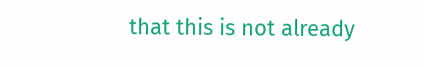that this is not already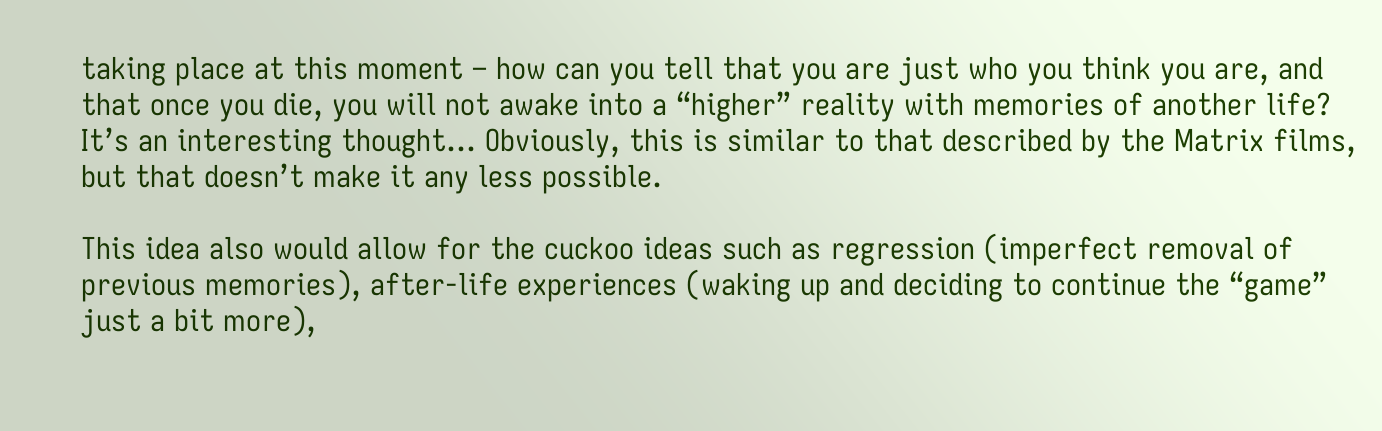taking place at this moment – how can you tell that you are just who you think you are, and that once you die, you will not awake into a “higher” reality with memories of another life? It’s an interesting thought… Obviously, this is similar to that described by the Matrix films, but that doesn’t make it any less possible.

This idea also would allow for the cuckoo ideas such as regression (imperfect removal of previous memories), after-life experiences (waking up and deciding to continue the “game” just a bit more),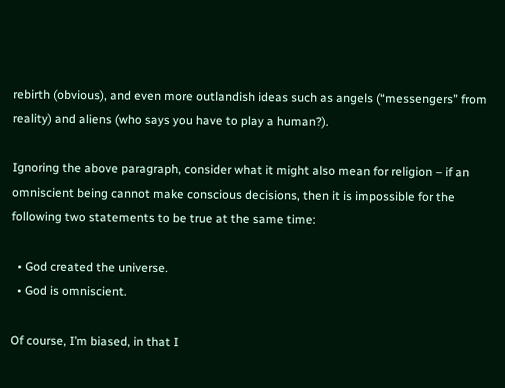rebirth (obvious), and even more outlandish ideas such as angels (“messengers” from reality) and aliens (who says you have to play a human?).

Ignoring the above paragraph, consider what it might also mean for religion – if an omniscient being cannot make conscious decisions, then it is impossible for the following two statements to be true at the same time:

  • God created the universe.
  • God is omniscient.

Of course, I’m biased, in that I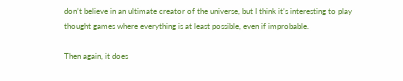don’t believe in an ultimate creator of the universe, but I think it’s interesting to play thought games where everything is at least possible, even if improbable.

Then again, it does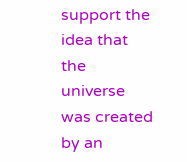support the idea that the universe was created by an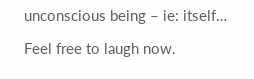unconscious being – ie: itself…

Feel free to laugh now.